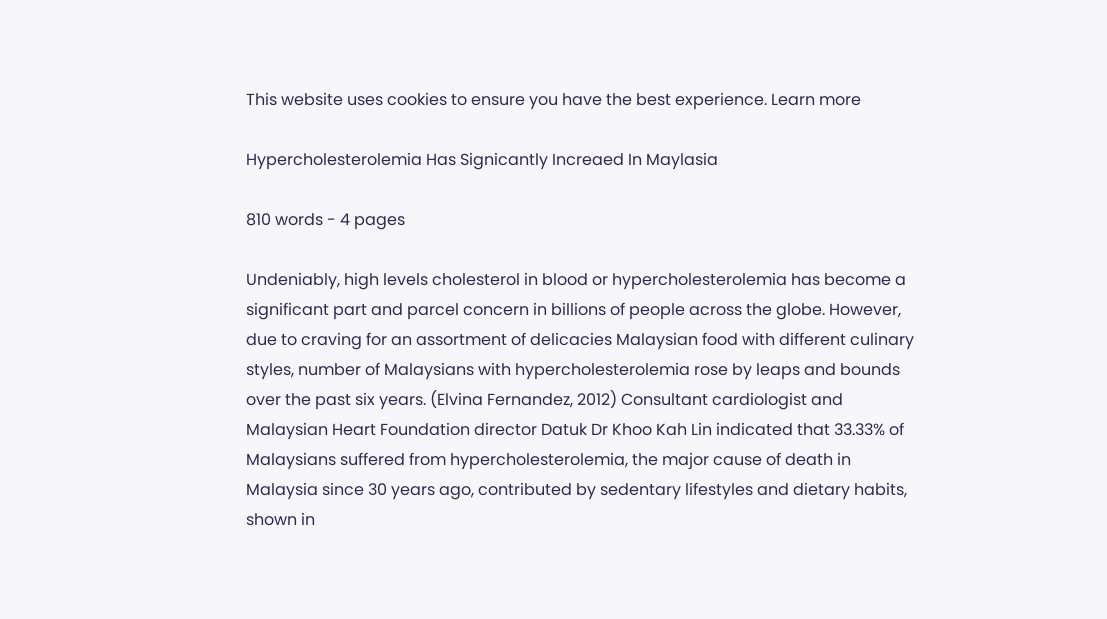This website uses cookies to ensure you have the best experience. Learn more

Hypercholesterolemia Has Signicantly Increaed In Maylasia

810 words - 4 pages

Undeniably, high levels cholesterol in blood or hypercholesterolemia has become a significant part and parcel concern in billions of people across the globe. However, due to craving for an assortment of delicacies Malaysian food with different culinary styles, number of Malaysians with hypercholesterolemia rose by leaps and bounds over the past six years. (Elvina Fernandez, 2012) Consultant cardiologist and Malaysian Heart Foundation director Datuk Dr Khoo Kah Lin indicated that 33.33% of Malaysians suffered from hypercholesterolemia, the major cause of death in Malaysia since 30 years ago, contributed by sedentary lifestyles and dietary habits, shown in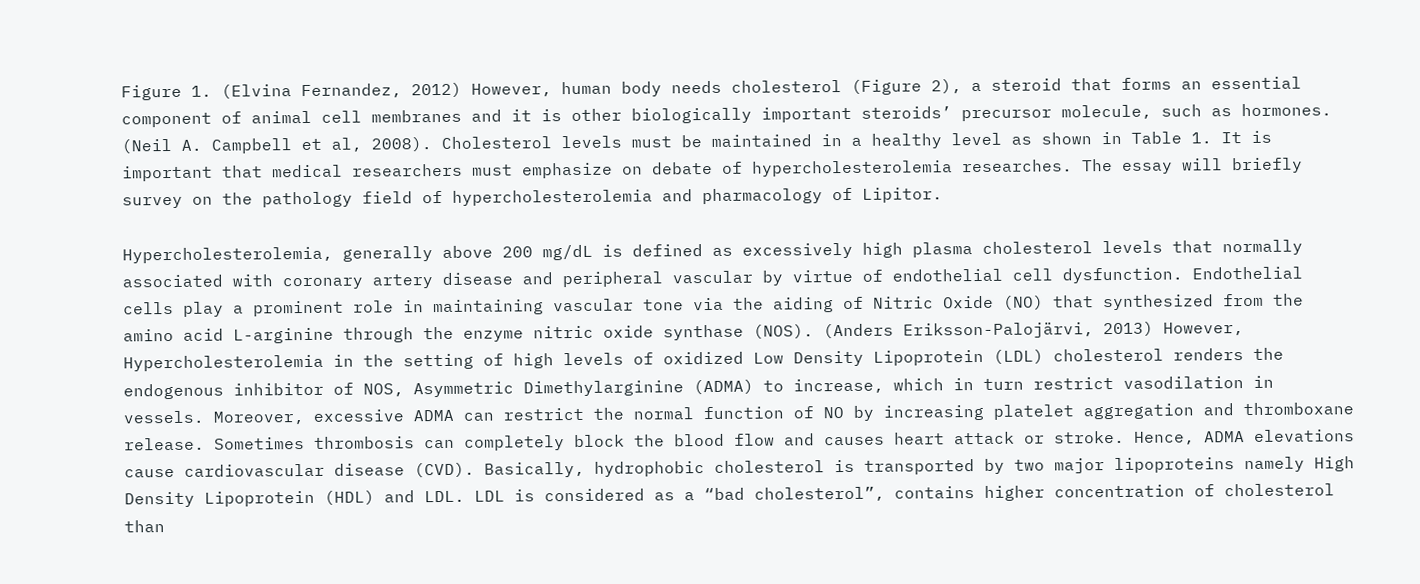Figure 1. (Elvina Fernandez, 2012) However, human body needs cholesterol (Figure 2), a steroid that forms an essential component of animal cell membranes and it is other biologically important steroids’ precursor molecule, such as hormones. (Neil A. Campbell et al, 2008). Cholesterol levels must be maintained in a healthy level as shown in Table 1. It is important that medical researchers must emphasize on debate of hypercholesterolemia researches. The essay will briefly survey on the pathology field of hypercholesterolemia and pharmacology of Lipitor.

Hypercholesterolemia, generally above 200 mg/dL is defined as excessively high plasma cholesterol levels that normally associated with coronary artery disease and peripheral vascular by virtue of endothelial cell dysfunction. Endothelial cells play a prominent role in maintaining vascular tone via the aiding of Nitric Oxide (NO) that synthesized from the amino acid L-arginine through the enzyme nitric oxide synthase (NOS). (Anders Eriksson-Palojärvi, 2013) However, Hypercholesterolemia in the setting of high levels of oxidized Low Density Lipoprotein (LDL) cholesterol renders the endogenous inhibitor of NOS, Asymmetric Dimethylarginine (ADMA) to increase, which in turn restrict vasodilation in vessels. Moreover, excessive ADMA can restrict the normal function of NO by increasing platelet aggregation and thromboxane release. Sometimes thrombosis can completely block the blood flow and causes heart attack or stroke. Hence, ADMA elevations cause cardiovascular disease (CVD). Basically, hydrophobic cholesterol is transported by two major lipoproteins namely High Density Lipoprotein (HDL) and LDL. LDL is considered as a “bad cholesterol”, contains higher concentration of cholesterol than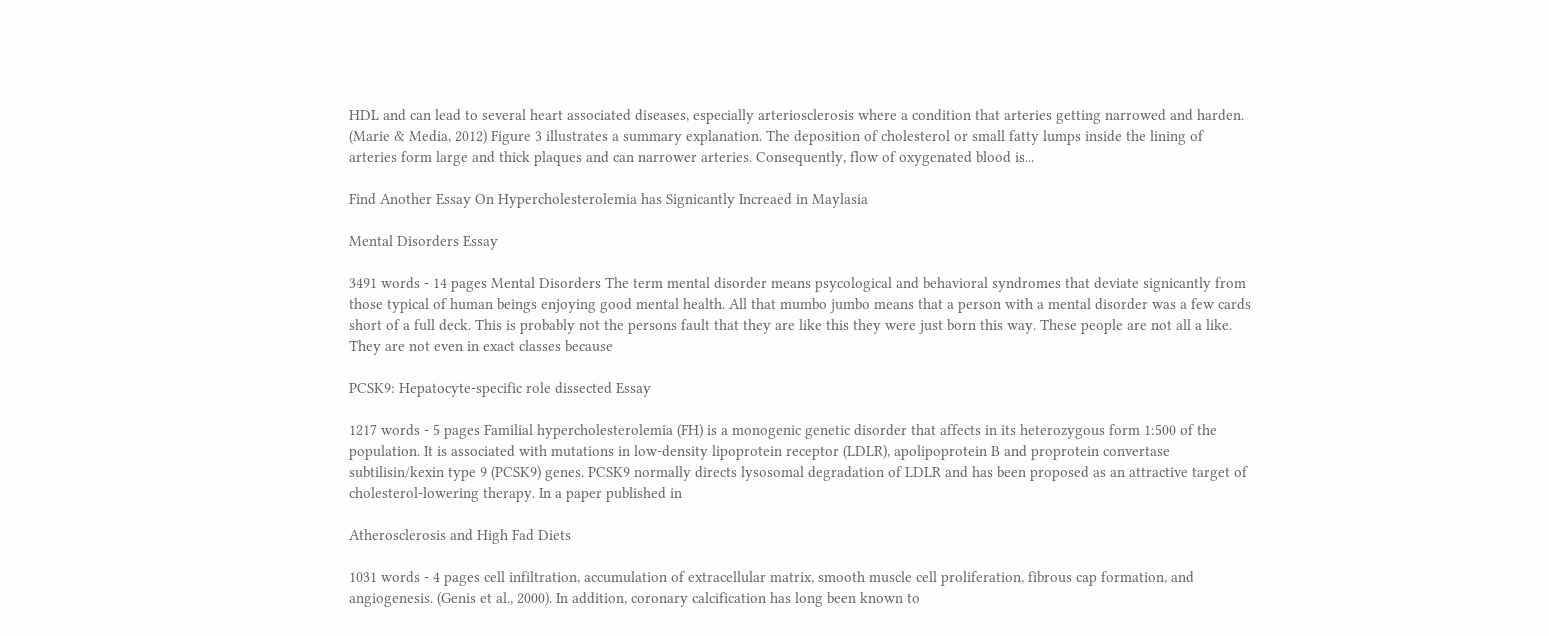HDL and can lead to several heart associated diseases, especially arteriosclerosis where a condition that arteries getting narrowed and harden. (Marie & Media, 2012) Figure 3 illustrates a summary explanation. The deposition of cholesterol or small fatty lumps inside the lining of arteries form large and thick plaques and can narrower arteries. Consequently, flow of oxygenated blood is...

Find Another Essay On Hypercholesterolemia has Signicantly Increaed in Maylasia

Mental Disorders Essay

3491 words - 14 pages Mental Disorders The term mental disorder means psycological and behavioral syndromes that deviate signicantly from those typical of human beings enjoying good mental health. All that mumbo jumbo means that a person with a mental disorder was a few cards short of a full deck. This is probably not the persons fault that they are like this they were just born this way. These people are not all a like. They are not even in exact classes because

PCSK9: Hepatocyte-specific role dissected Essay

1217 words - 5 pages Familial hypercholesterolemia (FH) is a monogenic genetic disorder that affects in its heterozygous form 1:500 of the population. It is associated with mutations in low-density lipoprotein receptor (LDLR), apolipoprotein B and proprotein convertase subtilisin/kexin type 9 (PCSK9) genes. PCSK9 normally directs lysosomal degradation of LDLR and has been proposed as an attractive target of cholesterol-lowering therapy. In a paper published in

Atherosclerosis and High Fad Diets

1031 words - 4 pages cell infiltration, accumulation of extracellular matrix, smooth muscle cell proliferation, fibrous cap formation, and angiogenesis. (Genis et al., 2000). In addition, coronary calcification has long been known to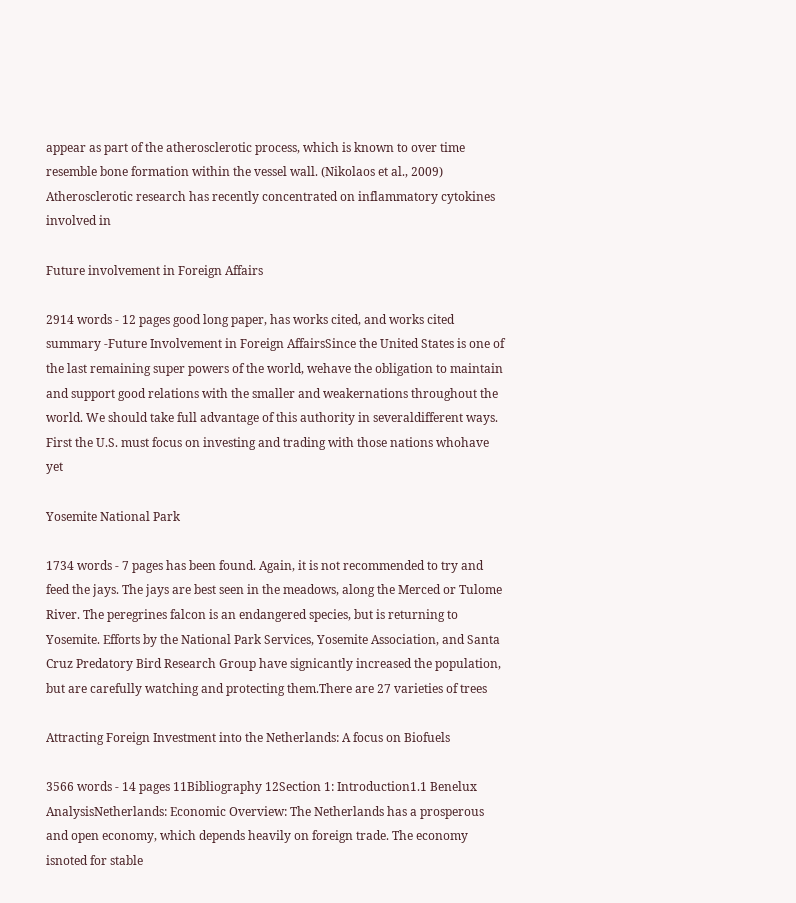appear as part of the atherosclerotic process, which is known to over time resemble bone formation within the vessel wall. (Nikolaos et al., 2009) Atherosclerotic research has recently concentrated on inflammatory cytokines involved in

Future involvement in Foreign Affairs

2914 words - 12 pages good long paper, has works cited, and works cited summary -Future Involvement in Foreign AffairsSince the United States is one of the last remaining super powers of the world, wehave the obligation to maintain and support good relations with the smaller and weakernations throughout the world. We should take full advantage of this authority in severaldifferent ways. First the U.S. must focus on investing and trading with those nations whohave yet

Yosemite National Park

1734 words - 7 pages has been found. Again, it is not recommended to try and feed the jays. The jays are best seen in the meadows, along the Merced or Tulome River. The peregrines falcon is an endangered species, but is returning to Yosemite. Efforts by the National Park Services, Yosemite Association, and Santa Cruz Predatory Bird Research Group have signicantly increased the population, but are carefully watching and protecting them.There are 27 varieties of trees

Attracting Foreign Investment into the Netherlands: A focus on Biofuels

3566 words - 14 pages 11Bibliography 12Section 1: Introduction1.1 Benelux AnalysisNetherlands: Economic Overview: The Netherlands has a prosperous and open economy, which depends heavily on foreign trade. The economy isnoted for stable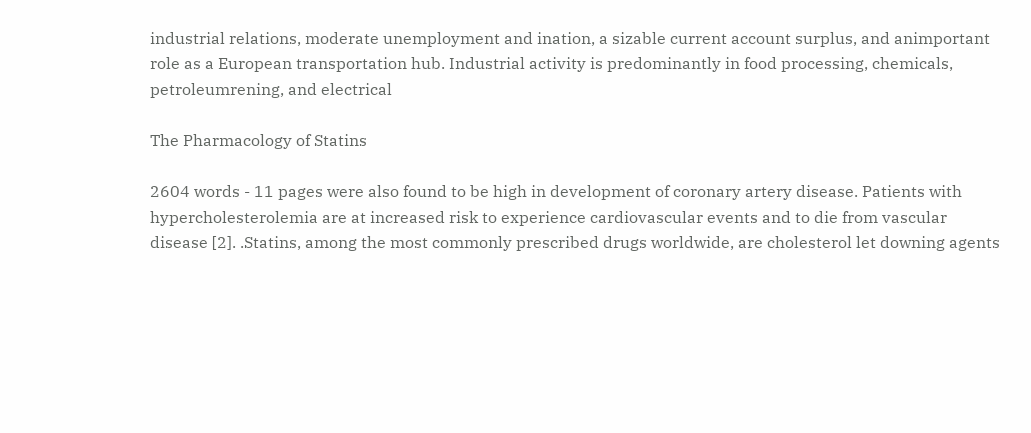industrial relations, moderate unemployment and ination, a sizable current account surplus, and animportant role as a European transportation hub. Industrial activity is predominantly in food processing, chemicals, petroleumrening, and electrical

The Pharmacology of Statins

2604 words - 11 pages were also found to be high in development of coronary artery disease. Patients with hypercholesterolemia are at increased risk to experience cardiovascular events and to die from vascular disease [2]. .Statins, among the most commonly prescribed drugs worldwide, are cholesterol let downing agents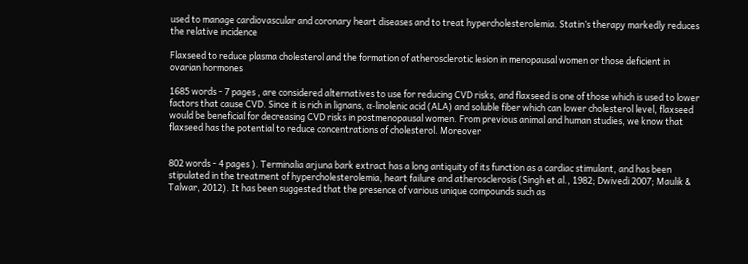used to manage cardiovascular and coronary heart diseases and to treat hypercholesterolemia. Statin’s therapy markedly reduces the relative incidence

Flaxseed to reduce plasma cholesterol and the formation of atherosclerotic lesion in menopausal women or those deficient in ovarian hormones

1685 words - 7 pages , are considered alternatives to use for reducing CVD risks, and flaxseed is one of those which is used to lower factors that cause CVD. Since it is rich in lignans, α-linolenic acid (ALA) and soluble fiber which can lower cholesterol level, flaxseed would be beneficial for decreasing CVD risks in postmenopausal women. From previous animal and human studies, we know that flaxseed has the potential to reduce concentrations of cholesterol. Moreover


802 words - 4 pages ). Terminalia arjuna bark extract has a long antiquity of its function as a cardiac stimulant, and has been stipulated in the treatment of hypercholesterolemia, heart failure and atherosclerosis (Singh et al., 1982; Dwivedi 2007; Maulik & Talwar, 2012). It has been suggested that the presence of various unique compounds such as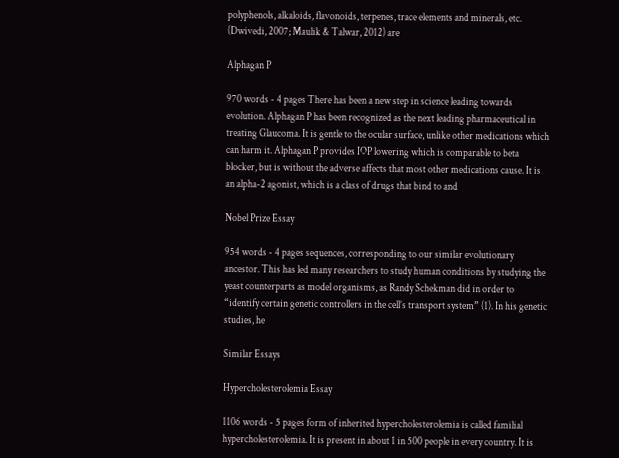polyphenols, alkaloids, flavonoids, terpenes, trace elements and minerals, etc. (Dwivedi, 2007; Maulik & Talwar, 2012) are

Alphagan P

970 words - 4 pages There has been a new step in science leading towards evolution. Alphagan P has been recognized as the next leading pharmaceutical in treating Glaucoma. It is gentle to the ocular surface, unlike other medications which can harm it. Alphagan P provides IOP lowering which is comparable to beta blocker, but is without the adverse affects that most other medications cause. It is an alpha-2 agonist, which is a class of drugs that bind to and

Nobel Prize Essay

954 words - 4 pages sequences, corresponding to our similar evolutionary ancestor. This has led many researchers to study human conditions by studying the yeast counterparts as model organisms, as Randy Schekman did in order to “identify certain genetic controllers in the cell’s transport system” (1). In his genetic studies, he

Similar Essays

Hypercholesterolemia Essay

1106 words - 5 pages form of inherited hypercholesterolemia is called familial hypercholesterolemia. It is present in about 1 in 500 people in every country. It is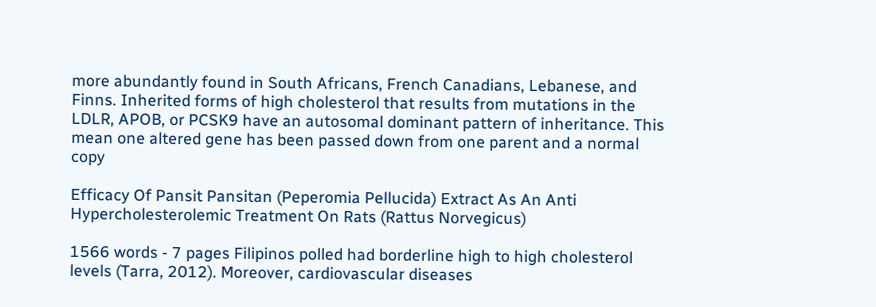more abundantly found in South Africans, French Canadians, Lebanese, and Finns. Inherited forms of high cholesterol that results from mutations in the LDLR, APOB, or PCSK9 have an autosomal dominant pattern of inheritance. This mean one altered gene has been passed down from one parent and a normal copy

Efficacy Of Pansit Pansitan (Peperomia Pellucida) Extract As An Anti Hypercholesterolemic Treatment On Rats (Rattus Norvegicus)

1566 words - 7 pages Filipinos polled had borderline high to high cholesterol levels (Tarra, 2012). Moreover, cardiovascular diseases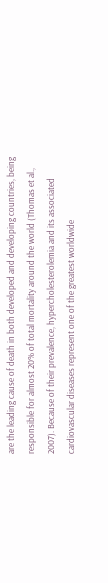are the leading cause of death in both developed and developing countries, being responsible for almost 20% of total mortality around the world (Thomas et al., 2007). Because of their prevalence, hypercholesterolemia and its associated cardiovascular diseases represent one of the greatest worldwide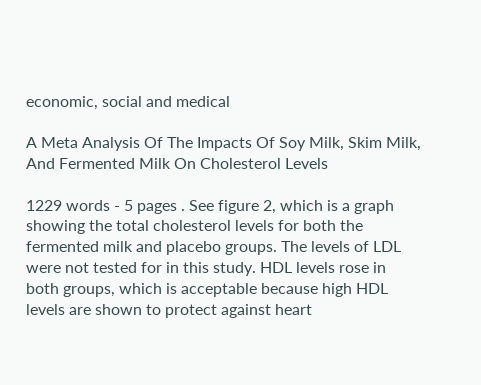economic, social and medical

A Meta Analysis Of The Impacts Of Soy Milk, Skim Milk, And Fermented Milk On Cholesterol Levels

1229 words - 5 pages . See figure 2, which is a graph showing the total cholesterol levels for both the fermented milk and placebo groups. The levels of LDL were not tested for in this study. HDL levels rose in both groups, which is acceptable because high HDL levels are shown to protect against heart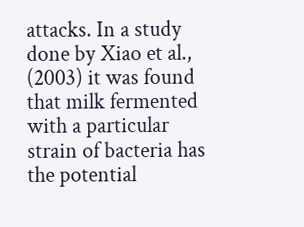attacks. In a study done by Xiao et al., (2003) it was found that milk fermented with a particular strain of bacteria has the potential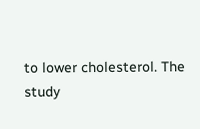to lower cholesterol. The study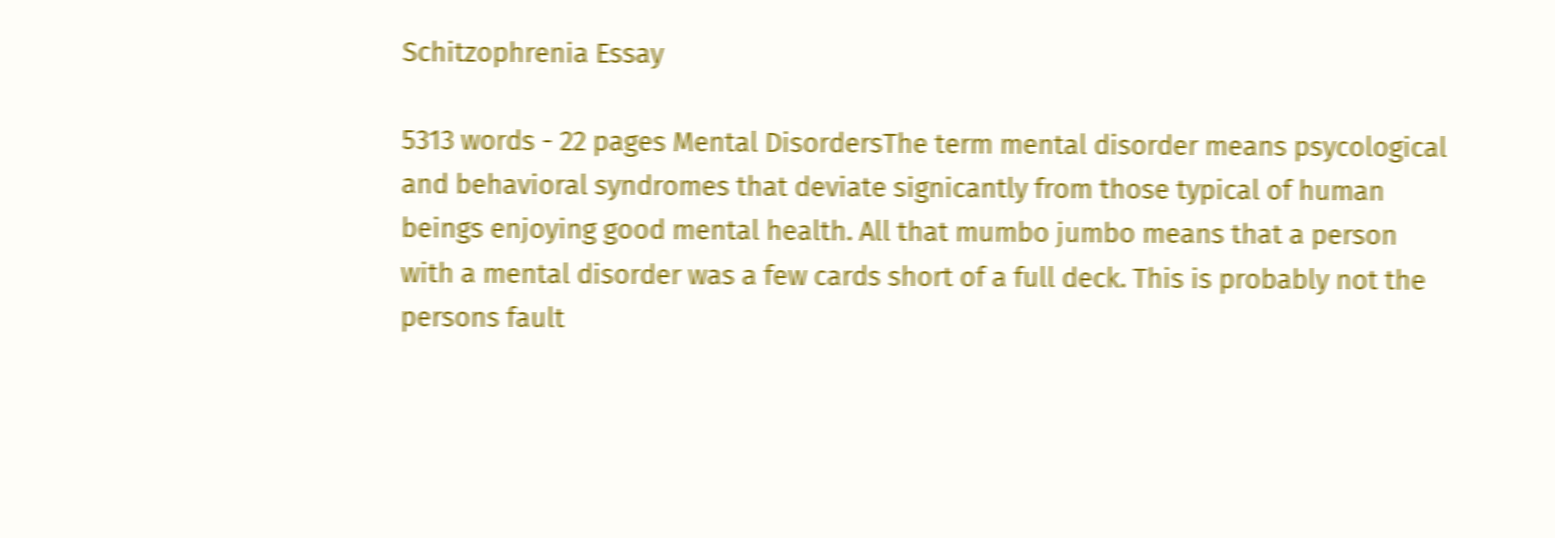Schitzophrenia Essay

5313 words - 22 pages Mental DisordersThe term mental disorder means psycological and behavioral syndromes that deviate signicantly from those typical of human beings enjoying good mental health. All that mumbo jumbo means that a person with a mental disorder was a few cards short of a full deck. This is probably not the persons fault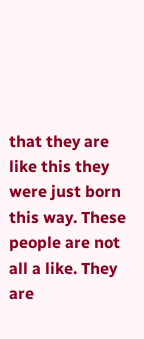that they are like this they were just born this way. These people are not all a like. They are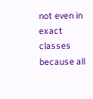not even in exact classes because all